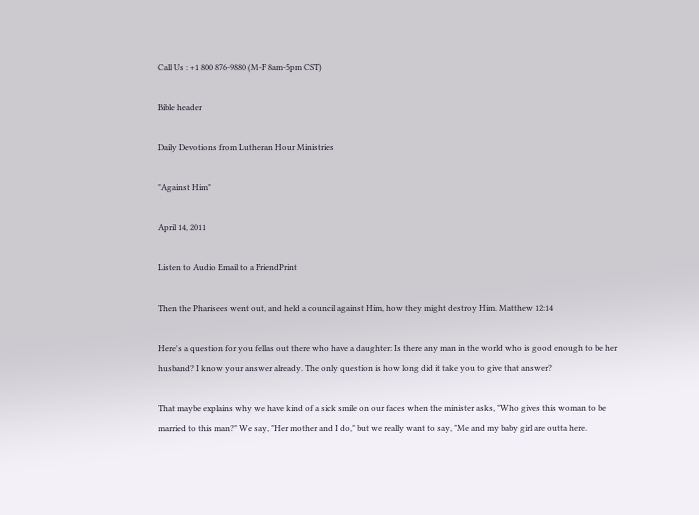Call Us : +1 800 876-9880 (M-F 8am-5pm CST)

Bible header

Daily Devotions from Lutheran Hour Ministries

"Against Him"

April 14, 2011

Listen to Audio Email to a FriendPrint

Then the Pharisees went out, and held a council against Him, how they might destroy Him. Matthew 12:14

Here's a question for you fellas out there who have a daughter: Is there any man in the world who is good enough to be her husband? I know your answer already. The only question is how long did it take you to give that answer?

That maybe explains why we have kind of a sick smile on our faces when the minister asks, "Who gives this woman to be married to this man?" We say, "Her mother and I do," but we really want to say, "Me and my baby girl are outta here.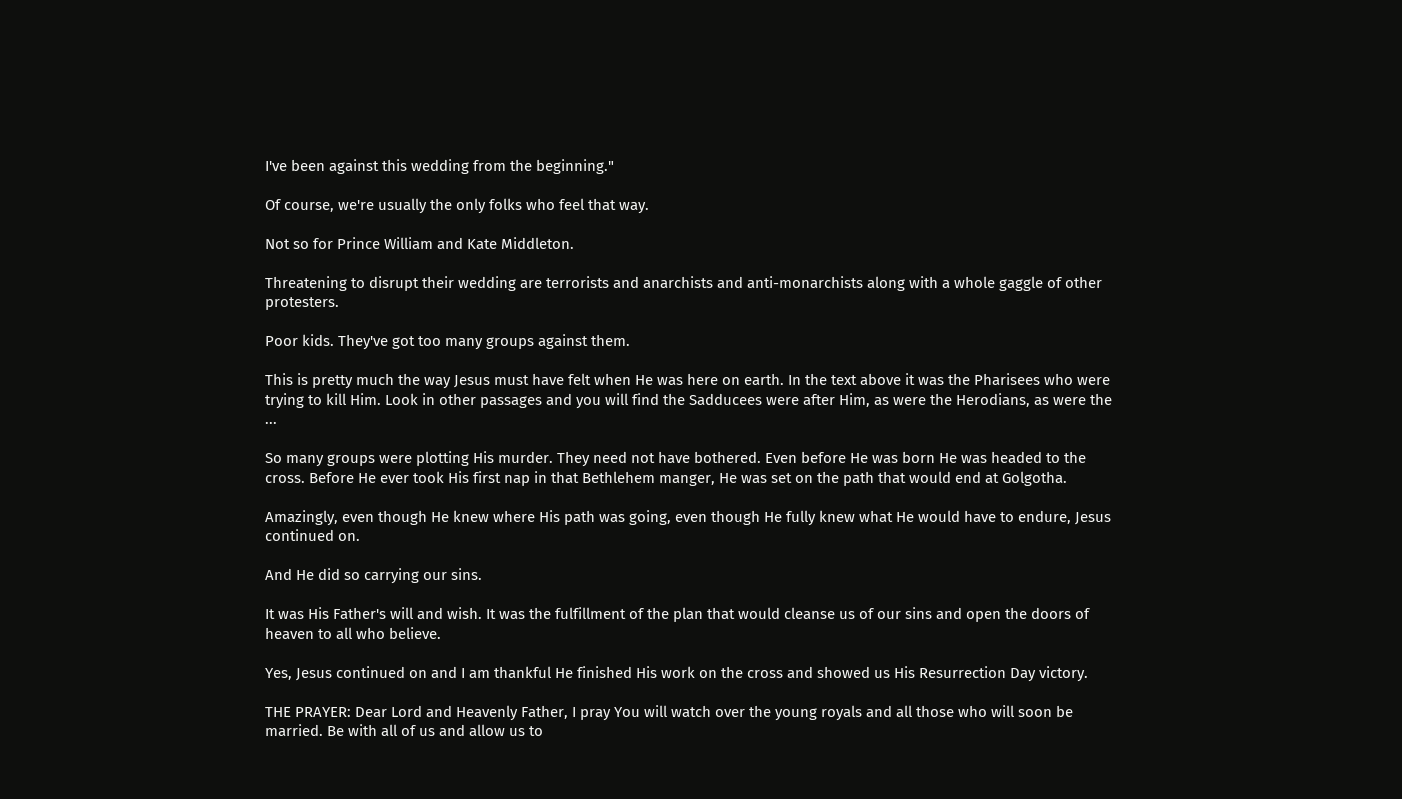I've been against this wedding from the beginning."

Of course, we're usually the only folks who feel that way.

Not so for Prince William and Kate Middleton.

Threatening to disrupt their wedding are terrorists and anarchists and anti-monarchists along with a whole gaggle of other protesters.

Poor kids. They've got too many groups against them.

This is pretty much the way Jesus must have felt when He was here on earth. In the text above it was the Pharisees who were trying to kill Him. Look in other passages and you will find the Sadducees were after Him, as were the Herodians, as were the ...

So many groups were plotting His murder. They need not have bothered. Even before He was born He was headed to the cross. Before He ever took His first nap in that Bethlehem manger, He was set on the path that would end at Golgotha.

Amazingly, even though He knew where His path was going, even though He fully knew what He would have to endure, Jesus continued on.

And He did so carrying our sins.

It was His Father's will and wish. It was the fulfillment of the plan that would cleanse us of our sins and open the doors of heaven to all who believe.

Yes, Jesus continued on and I am thankful He finished His work on the cross and showed us His Resurrection Day victory.

THE PRAYER: Dear Lord and Heavenly Father, I pray You will watch over the young royals and all those who will soon be married. Be with all of us and allow us to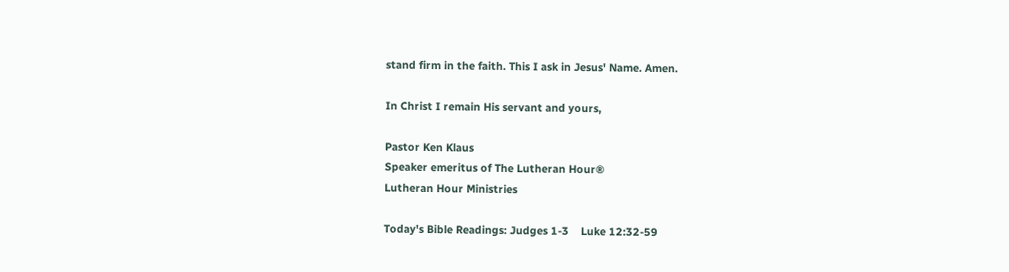stand firm in the faith. This I ask in Jesus' Name. Amen.

In Christ I remain His servant and yours,

Pastor Ken Klaus
Speaker emeritus of The Lutheran Hour®
Lutheran Hour Ministries

Today's Bible Readings: Judges 1-3    Luke 12:32-59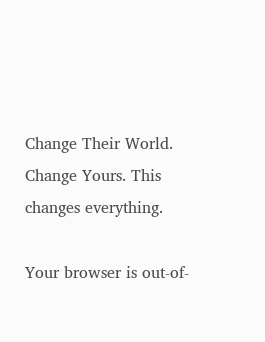Change Their World. Change Yours. This changes everything.

Your browser is out-of-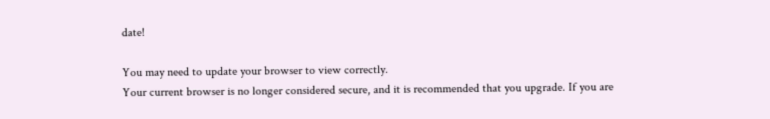date!

You may need to update your browser to view correctly.
Your current browser is no longer considered secure, and it is recommended that you upgrade. If you are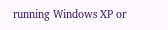running Windows XP or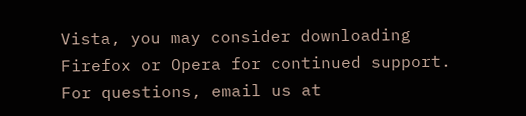Vista, you may consider downloading Firefox or Opera for continued support. For questions, email us at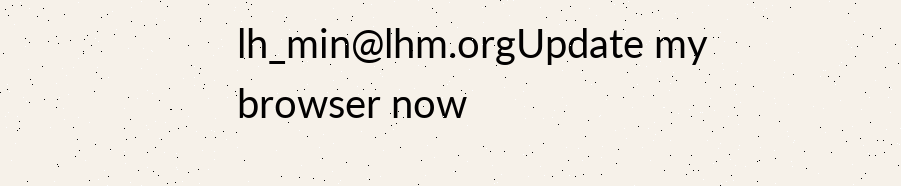lh_min@lhm.orgUpdate my browser now